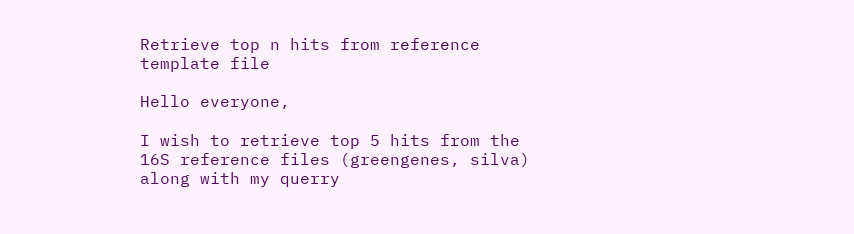Retrieve top n hits from reference template file

Hello everyone,

I wish to retrieve top 5 hits from the 16S reference files (greengenes, silva) along with my querry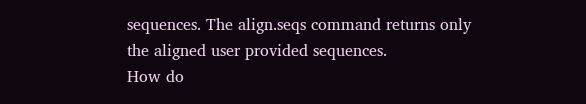sequences. The align.seqs command returns only the aligned user provided sequences.
How do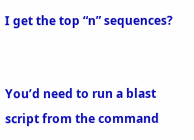I get the top “n” sequences?


You’d need to run a blast script from the command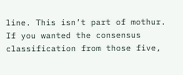line. This isn’t part of mothur. If you wanted the consensus classification from those five,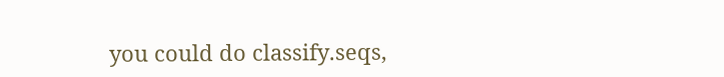you could do classify.seqs,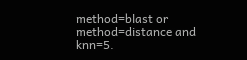method=blast or method=distance and knn=5.